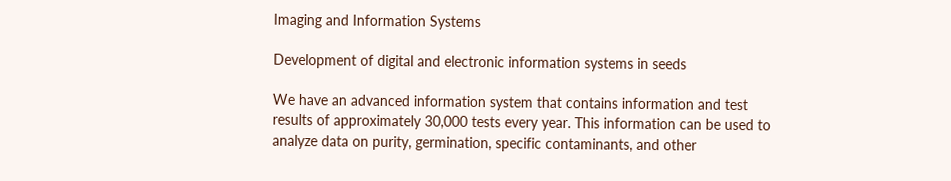Imaging and Information Systems

Development of digital and electronic information systems in seeds

We have an advanced information system that contains information and test results of approximately 30,000 tests every year. This information can be used to analyze data on purity, germination, specific contaminants, and other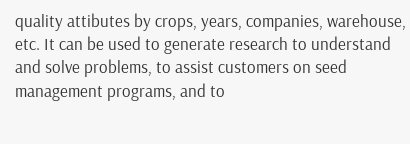quality attibutes by crops, years, companies, warehouse, etc. It can be used to generate research to understand and solve problems, to assist customers on seed management programs, and to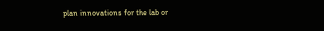plan innovations for the lab or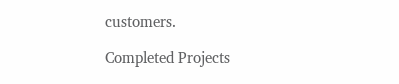customers.

Completed Projects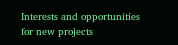Interests and opportunities for new projects